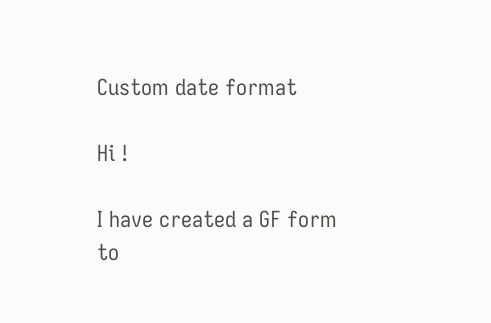Custom date format

Hi !

I have created a GF form to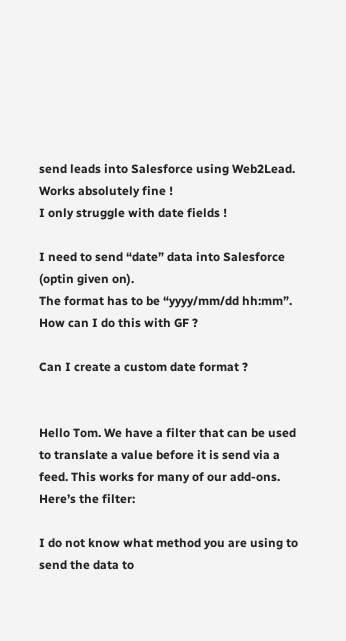send leads into Salesforce using Web2Lead.
Works absolutely fine !
I only struggle with date fields !

I need to send “date” data into Salesforce (optin given on).
The format has to be “yyyy/mm/dd hh:mm”.
How can I do this with GF ?

Can I create a custom date format ?


Hello Tom. We have a filter that can be used to translate a value before it is send via a feed. This works for many of our add-ons. Here’s the filter:

I do not know what method you are using to send the data to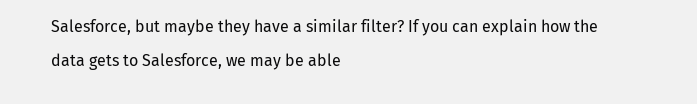Salesforce, but maybe they have a similar filter? If you can explain how the data gets to Salesforce, we may be able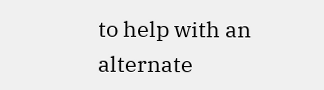to help with an alternate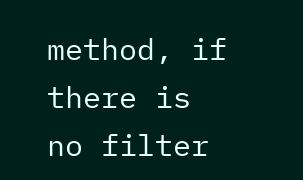method, if there is no filter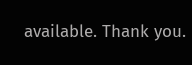available. Thank you.